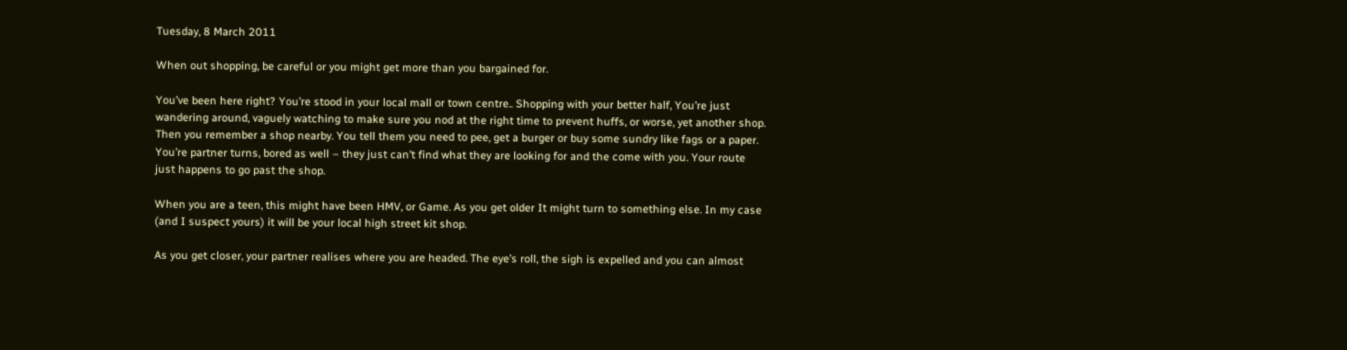Tuesday, 8 March 2011

When out shopping, be careful or you might get more than you bargained for.

You’ve been here right? You’re stood in your local mall or town centre.. Shopping with your better half, You’re just wandering around, vaguely watching to make sure you nod at the right time to prevent huffs, or worse, yet another shop. Then you remember a shop nearby. You tell them you need to pee, get a burger or buy some sundry like fags or a paper. You’re partner turns, bored as well – they just can’t find what they are looking for and the come with you. Your route just happens to go past the shop.

When you are a teen, this might have been HMV, or Game. As you get older It might turn to something else. In my case (and I suspect yours) it will be your local high street kit shop.

As you get closer, your partner realises where you are headed. The eye’s roll, the sigh is expelled and you can almost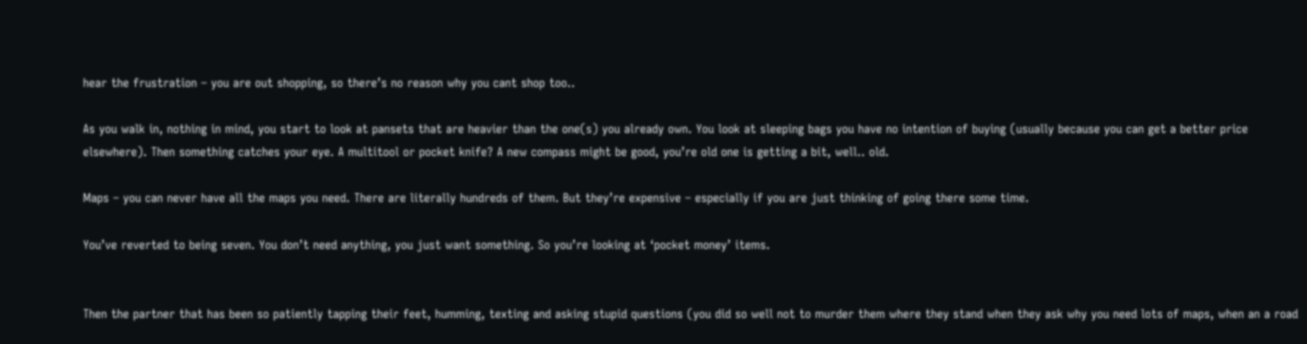hear the frustration – you are out shopping, so there’s no reason why you cant shop too..

As you walk in, nothing in mind, you start to look at pansets that are heavier than the one(s) you already own. You look at sleeping bags you have no intention of buying (usually because you can get a better price elsewhere). Then something catches your eye. A multitool or pocket knife? A new compass might be good, you’re old one is getting a bit, well.. old.

Maps – you can never have all the maps you need. There are literally hundreds of them. But they’re expensive – especially if you are just thinking of going there some time.

You’ve reverted to being seven. You don’t need anything, you just want something. So you’re looking at ‘pocket money’ items.


Then the partner that has been so patiently tapping their feet, humming, texting and asking stupid questions (you did so well not to murder them where they stand when they ask why you need lots of maps, when an a road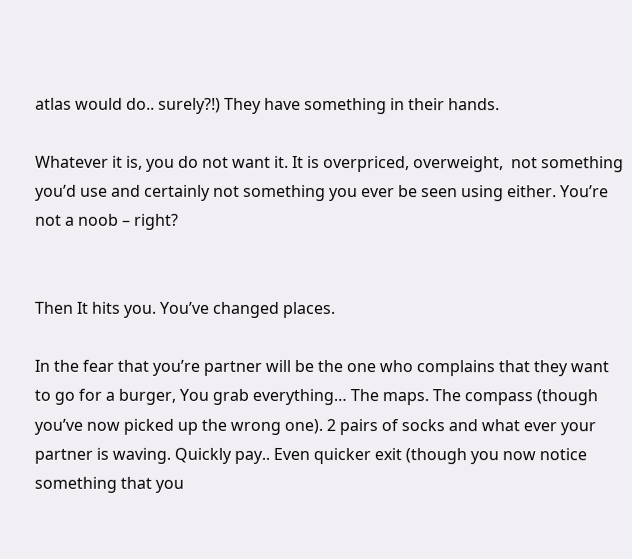atlas would do.. surely?!) They have something in their hands.

Whatever it is, you do not want it. It is overpriced, overweight,  not something you’d use and certainly not something you ever be seen using either. You’re not a noob – right?


Then It hits you. You’ve changed places.

In the fear that you’re partner will be the one who complains that they want to go for a burger, You grab everything… The maps. The compass (though you’ve now picked up the wrong one). 2 pairs of socks and what ever your partner is waving. Quickly pay.. Even quicker exit (though you now notice something that you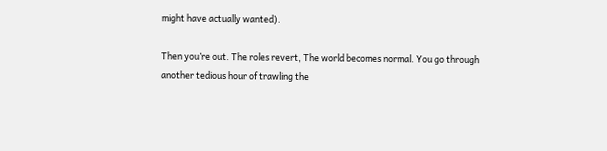might have actually wanted).

Then you’re out. The roles revert, The world becomes normal. You go through another tedious hour of trawling the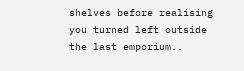shelves before realising you turned left outside the last emporium..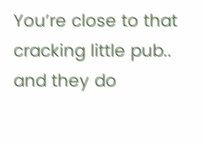You’re close to that cracking little pub.. and they do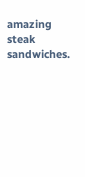amazing steak sandwiches.